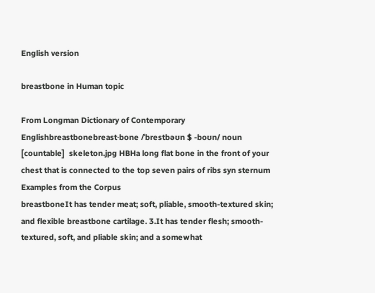English version

breastbone in Human topic

From Longman Dictionary of Contemporary Englishbreastbonebreast‧bone /ˈbrestbəʊn $ -boʊn/ noun [countable]  skeleton.jpg HBHa long flat bone in the front of your chest that is connected to the top seven pairs of ribs syn sternum
Examples from the Corpus
breastboneIt has tender meat; soft, pliable, smooth-textured skin; and flexible breastbone cartilage. 3.It has tender flesh; smooth-textured, soft, and pliable skin; and a somewhat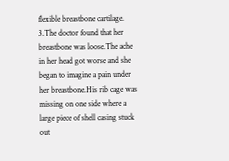flexible breastbone cartilage. 3.The doctor found that her breastbone was loose.The ache in her head got worse and she began to imagine a pain under her breastbone.His rib cage was missing on one side where a large piece of shell casing stuck out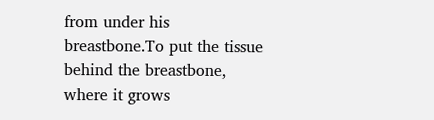from under his breastbone.To put the tissue behind the breastbone, where it grows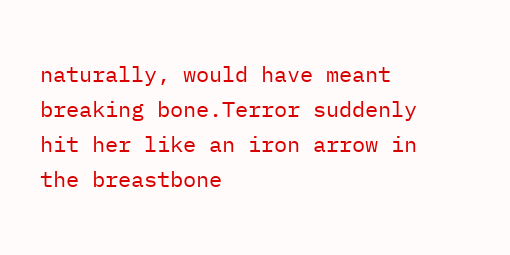naturally, would have meant breaking bone.Terror suddenly hit her like an iron arrow in the breastbone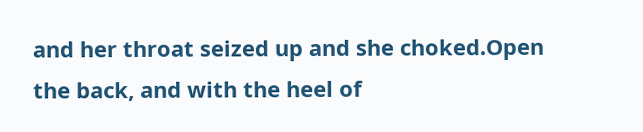and her throat seized up and she choked.Open the back, and with the heel of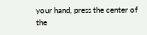your hand, press the center of the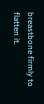breastbone firmly to flatten it.